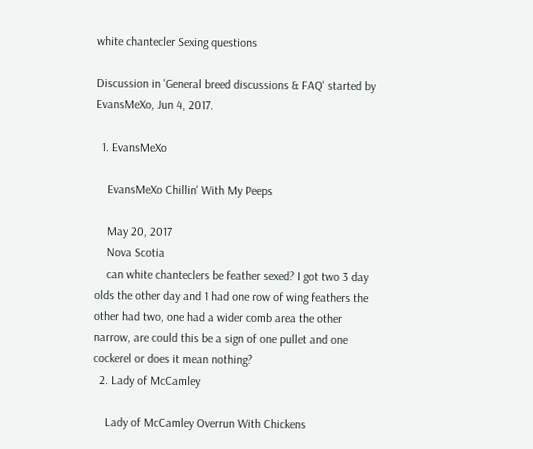white chantecler Sexing questions

Discussion in 'General breed discussions & FAQ' started by EvansMeXo, Jun 4, 2017.

  1. EvansMeXo

    EvansMeXo Chillin' With My Peeps

    May 20, 2017
    Nova Scotia
    can white chanteclers be feather sexed? I got two 3 day olds the other day and 1 had one row of wing feathers the other had two, one had a wider comb area the other narrow, are could this be a sign of one pullet and one cockerel or does it mean nothing?
  2. Lady of McCamley

    Lady of McCamley Overrun With Chickens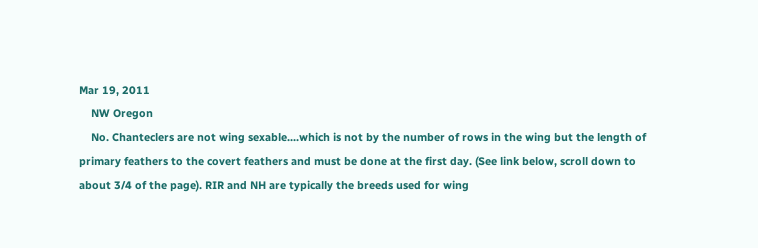Mar 19, 2011
    NW Oregon
    No. Chanteclers are not wing sexable....which is not by the number of rows in the wing but the length of primary feathers to the covert feathers and must be done at the first day. (See link below, scroll down to about 3/4 of the page). RIR and NH are typically the breeds used for wing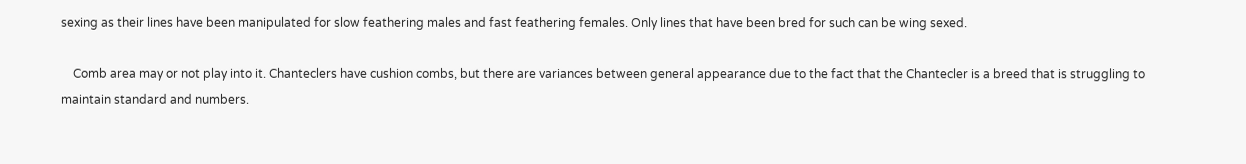sexing as their lines have been manipulated for slow feathering males and fast feathering females. Only lines that have been bred for such can be wing sexed.

    Comb area may or not play into it. Chanteclers have cushion combs, but there are variances between general appearance due to the fact that the Chantecler is a breed that is struggling to maintain standard and numbers.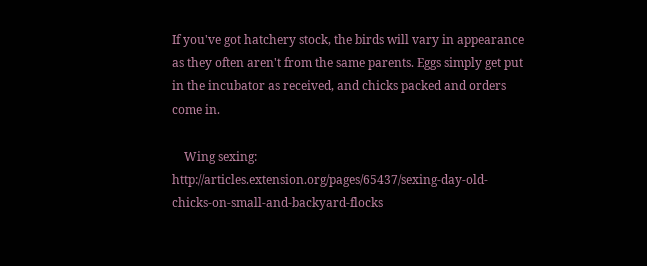If you've got hatchery stock, the birds will vary in appearance as they often aren't from the same parents. Eggs simply get put in the incubator as received, and chicks packed and orders come in.

    Wing sexing: http://articles.extension.org/pages/65437/sexing-day-old-chicks-on-small-and-backyard-flocks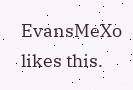EvansMeXo likes this.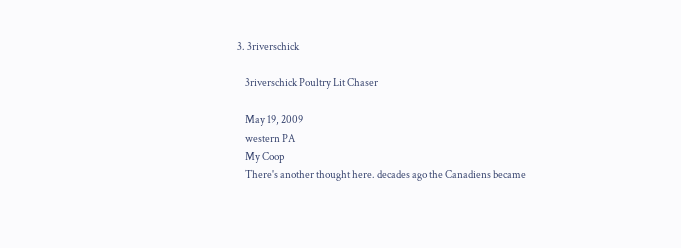3. 3riverschick

    3riverschick Poultry Lit Chaser

    May 19, 2009
    western PA
    My Coop
    There's another thought here. decades ago the Canadiens became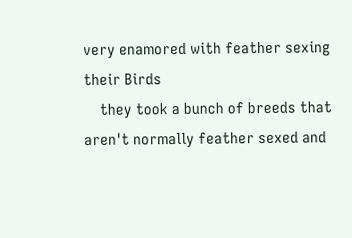very enamored with feather sexing their Birds
    they took a bunch of breeds that aren't normally feather sexed and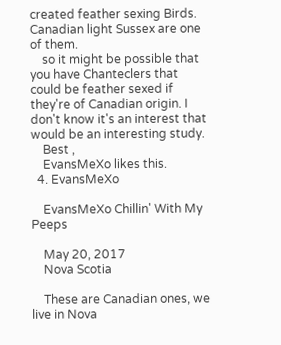created feather sexing Birds. Canadian light Sussex are one of them.
    so it might be possible that you have Chanteclers that could be feather sexed if they're of Canadian origin. I don't know it's an interest that would be an interesting study.
    Best ,
    EvansMeXo likes this.
  4. EvansMeXo

    EvansMeXo Chillin' With My Peeps

    May 20, 2017
    Nova Scotia

    These are Canadian ones, we live in Nova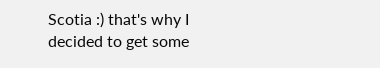Scotia :) that's why I decided to get some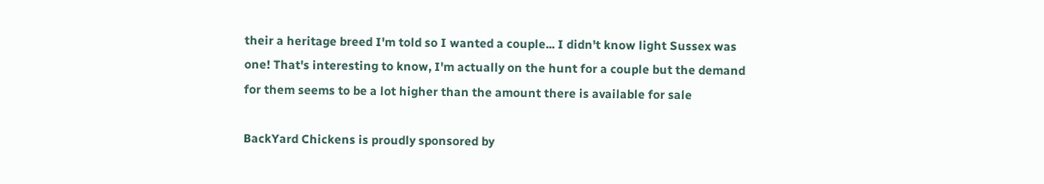their a heritage breed I'm told so I wanted a couple... I didn't know light Sussex was one! That's interesting to know, I'm actually on the hunt for a couple but the demand for them seems to be a lot higher than the amount there is available for sale

BackYard Chickens is proudly sponsored by